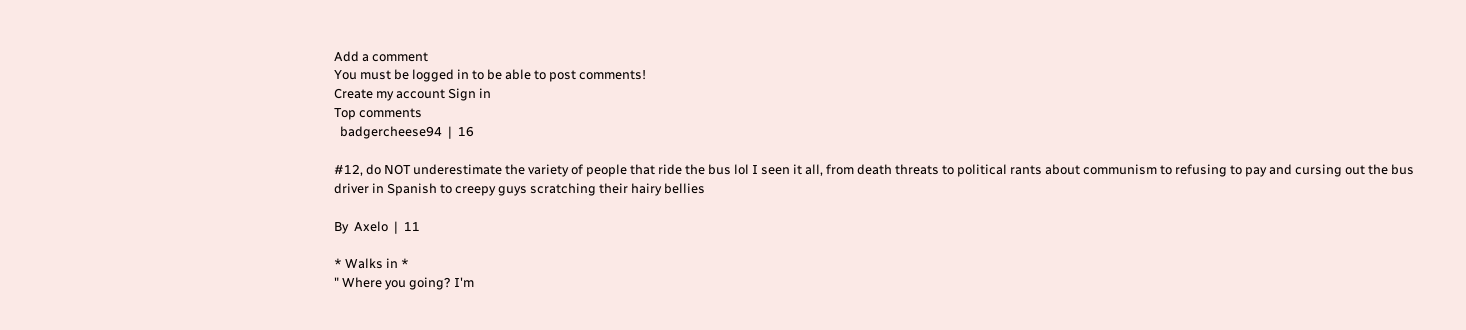Add a comment
You must be logged in to be able to post comments!
Create my account Sign in
Top comments
  badgercheese94  |  16

#12, do NOT underestimate the variety of people that ride the bus lol I seen it all, from death threats to political rants about communism to refusing to pay and cursing out the bus driver in Spanish to creepy guys scratching their hairy bellies

By  Axelo  |  11

* Walks in *
" Where you going? I'm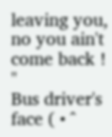leaving you, no you ain't come back ! "
Bus driver's face ( • ^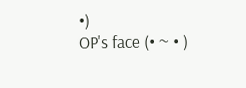•)
OP's face (• ~ • )